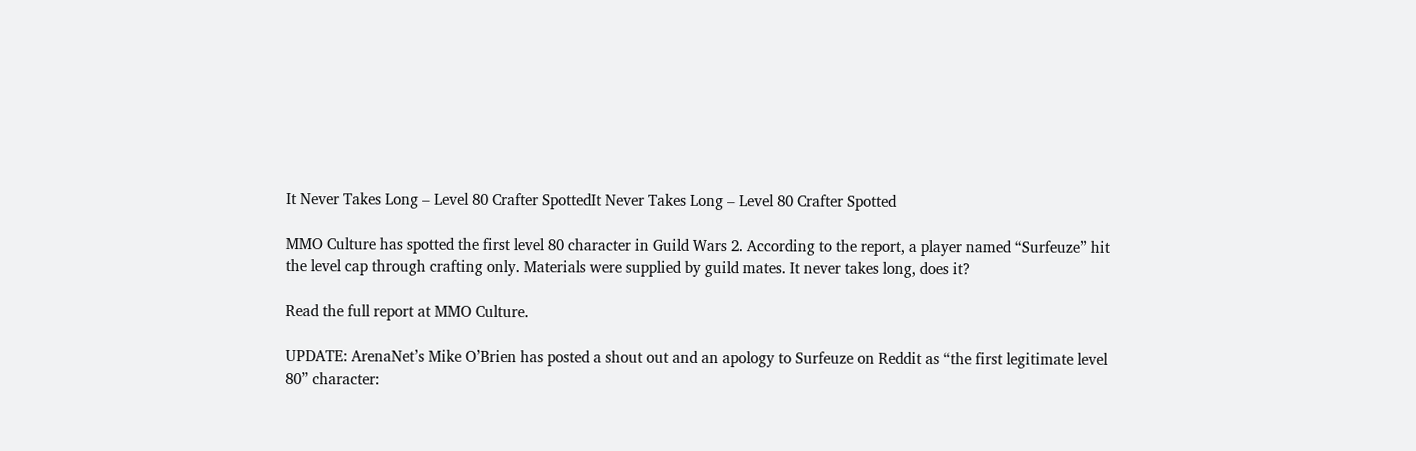It Never Takes Long – Level 80 Crafter SpottedIt Never Takes Long – Level 80 Crafter Spotted

MMO Culture has spotted the first level 80 character in Guild Wars 2. According to the report, a player named “Surfeuze” hit the level cap through crafting only. Materials were supplied by guild mates. It never takes long, does it?

Read the full report at MMO Culture.

UPDATE: ArenaNet’s Mike O’Brien has posted a shout out and an apology to Surfeuze on Reddit as “the first legitimate level 80” character: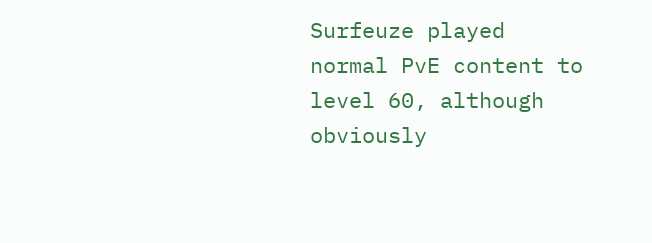Surfeuze played normal PvE content to level 60, although obviously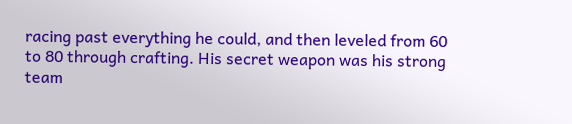racing past everything he could, and then leveled from 60 to 80 through crafting. His secret weapon was his strong team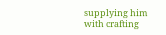supplying him with crafting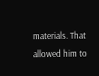materials. That allowed him to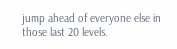jump ahead of everyone else in those last 20 levels.